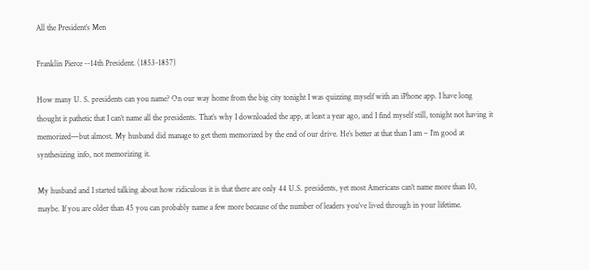All the President’s Men

Franklin Pierce --14th President. (1853-1857)

How many U. S. presidents can you name? On our way home from the big city tonight I was quizzing myself with an iPhone app. I have long thought it pathetic that I can’t name all the presidents. That’s why I downloaded the app, at least a year ago, and I find myself still, tonight not having it memorized—but almost. My husband did manage to get them memorized by the end of our drive. He’s better at that than I am – I’m good at synthesizing info, not memorizing it.

My husband and I started talking about how ridiculous it is that there are only 44 U.S. presidents, yet most Americans can’t name more than 10, maybe. If you are older than 45 you can probably name a few more because of the number of leaders you’ve lived through in your lifetime.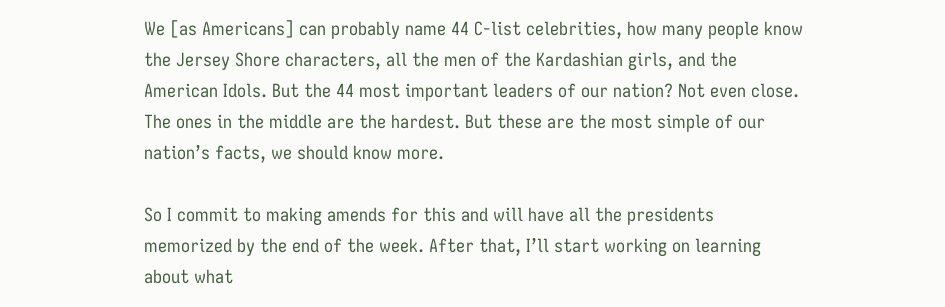We [as Americans] can probably name 44 C-list celebrities, how many people know the Jersey Shore characters, all the men of the Kardashian girls, and the American Idols. But the 44 most important leaders of our nation? Not even close. The ones in the middle are the hardest. But these are the most simple of our nation’s facts, we should know more.

So I commit to making amends for this and will have all the presidents memorized by the end of the week. After that, I’ll start working on learning about what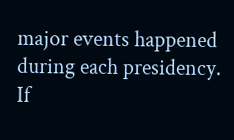major events happened during each presidency. If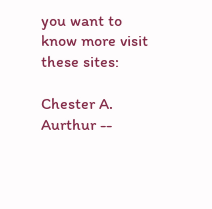you want to know more visit these sites:

Chester A. Aurthur --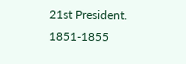21st President. 1851-1855